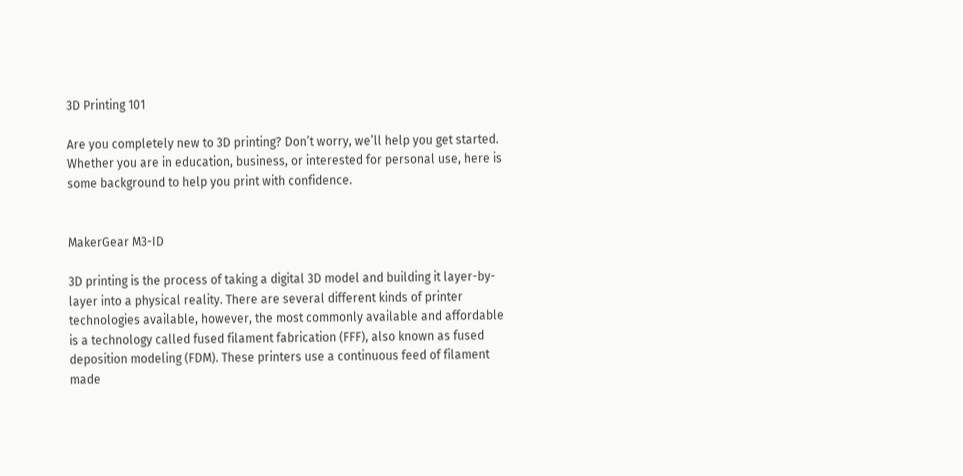3D Printing 101

Are you completely new to 3D printing? Don’t worry, we’ll help you get started. Whether you are in education, business, or interested for personal use, here is some background to help you print with confidence.


MakerGear M3-ID

3D printing is the process of taking a digital 3D model and building it layer-by-layer into a physical reality. There are several different kinds of printer technologies available, however, the most commonly available and affordable is a technology called fused filament fabrication (FFF), also known as fused deposition modeling (FDM). These printers use a continuous feed of filament made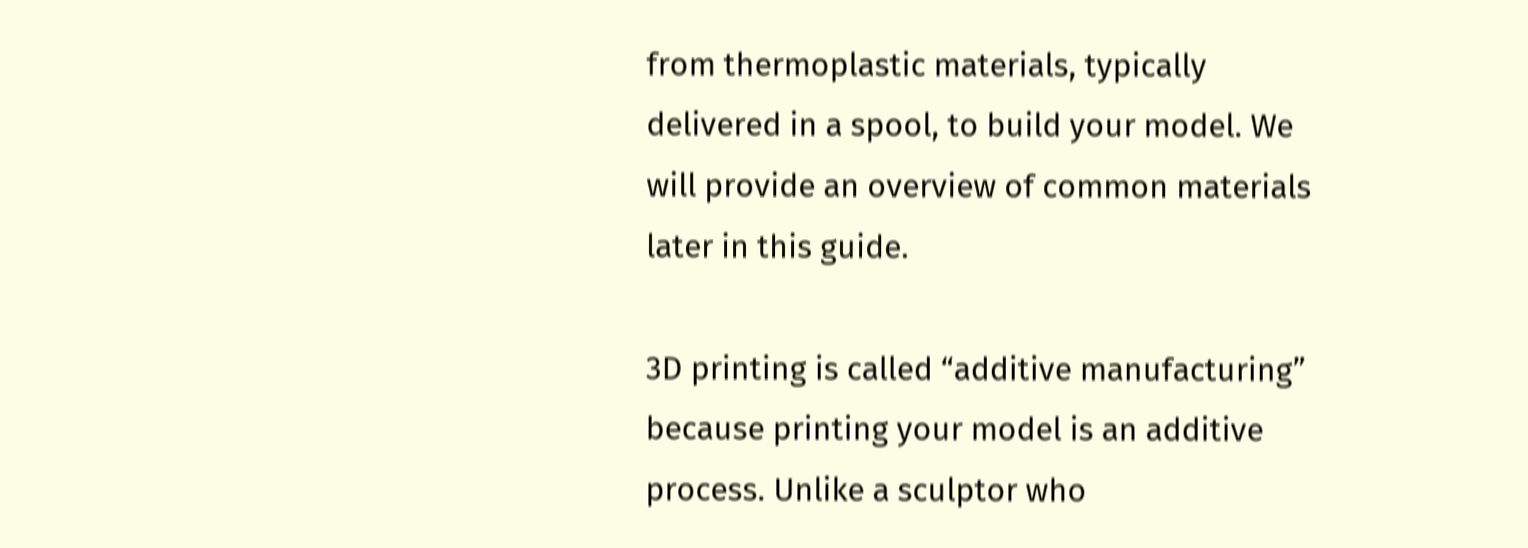from thermoplastic materials, typically delivered in a spool, to build your model. We will provide an overview of common materials later in this guide.

3D printing is called “additive manufacturing” because printing your model is an additive process. Unlike a sculptor who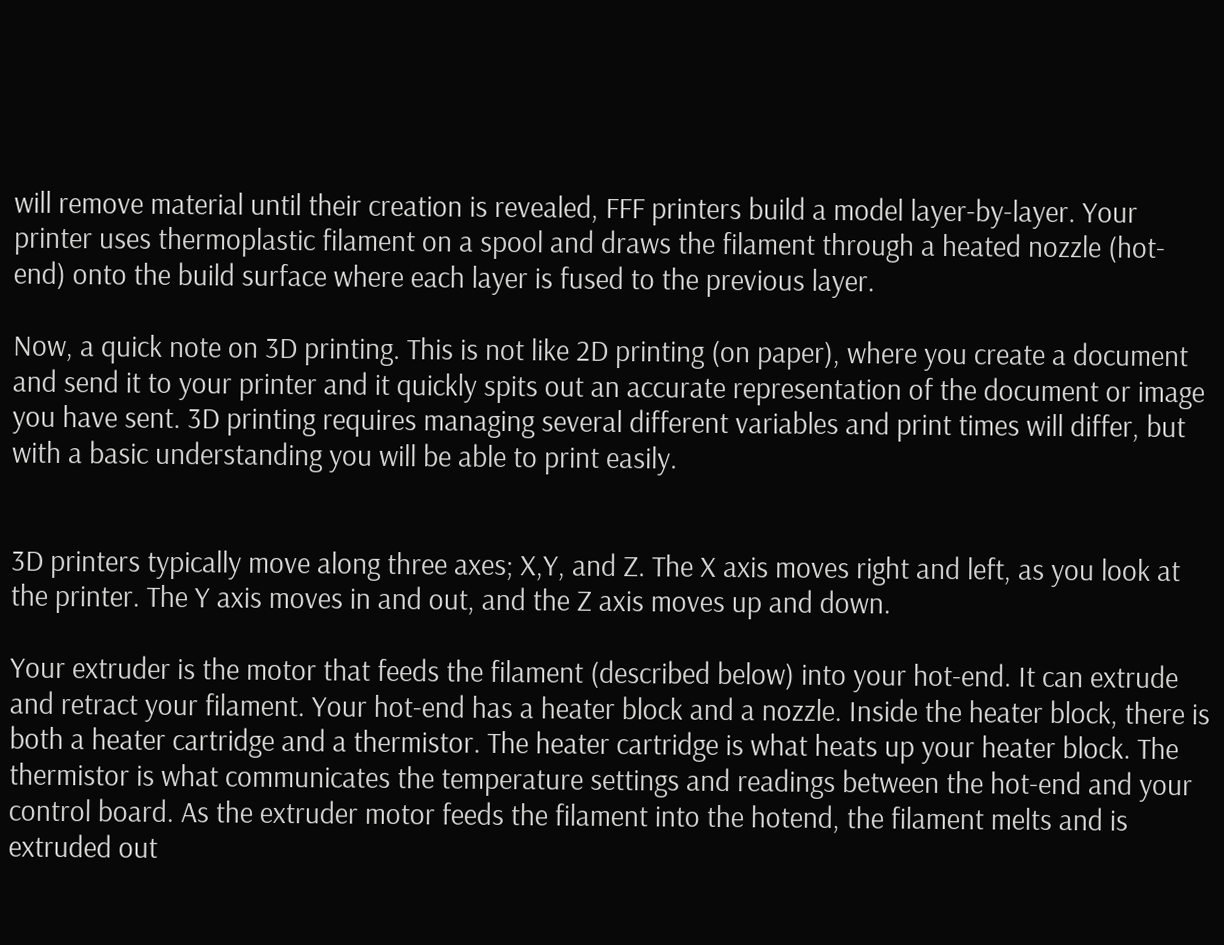will remove material until their creation is revealed, FFF printers build a model layer-by-layer. Your printer uses thermoplastic filament on a spool and draws the filament through a heated nozzle (hot-end) onto the build surface where each layer is fused to the previous layer.

Now, a quick note on 3D printing. This is not like 2D printing (on paper), where you create a document and send it to your printer and it quickly spits out an accurate representation of the document or image you have sent. 3D printing requires managing several different variables and print times will differ, but with a basic understanding you will be able to print easily.


3D printers typically move along three axes; X,Y, and Z. The X axis moves right and left, as you look at the printer. The Y axis moves in and out, and the Z axis moves up and down.

Your extruder is the motor that feeds the filament (described below) into your hot-end. It can extrude and retract your filament. Your hot-end has a heater block and a nozzle. Inside the heater block, there is both a heater cartridge and a thermistor. The heater cartridge is what heats up your heater block. The thermistor is what communicates the temperature settings and readings between the hot-end and your control board. As the extruder motor feeds the filament into the hotend, the filament melts and is extruded out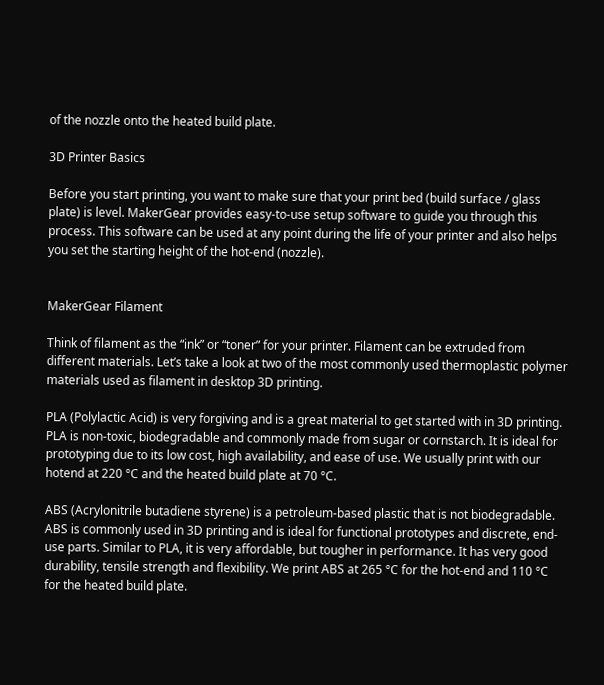of the nozzle onto the heated build plate.

3D Printer Basics

Before you start printing, you want to make sure that your print bed (build surface / glass plate) is level. MakerGear provides easy-to-use setup software to guide you through this process. This software can be used at any point during the life of your printer and also helps you set the starting height of the hot-end (nozzle).


MakerGear Filament

Think of filament as the “ink” or “toner” for your printer. Filament can be extruded from different materials. Let’s take a look at two of the most commonly used thermoplastic polymer materials used as filament in desktop 3D printing.

PLA (Polylactic Acid) is very forgiving and is a great material to get started with in 3D printing. PLA is non-toxic, biodegradable and commonly made from sugar or cornstarch. It is ideal for prototyping due to its low cost, high availability, and ease of use. We usually print with our hotend at 220 °C and the heated build plate at 70 °C.

ABS (Acrylonitrile butadiene styrene) is a petroleum-based plastic that is not biodegradable. ABS is commonly used in 3D printing and is ideal for functional prototypes and discrete, end-use parts. Similar to PLA, it is very affordable, but tougher in performance. It has very good durability, tensile strength and flexibility. We print ABS at 265 °C for the hot-end and 110 °C for the heated build plate.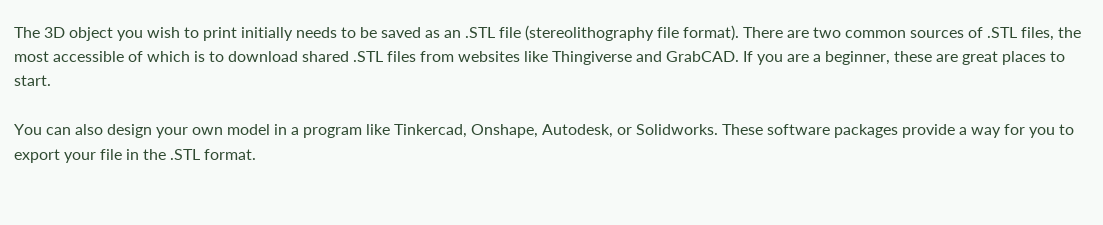The 3D object you wish to print initially needs to be saved as an .STL file (stereolithography file format). There are two common sources of .STL files, the most accessible of which is to download shared .STL files from websites like Thingiverse and GrabCAD. If you are a beginner, these are great places to start.

You can also design your own model in a program like Tinkercad, Onshape, Autodesk, or Solidworks. These software packages provide a way for you to export your file in the .STL format.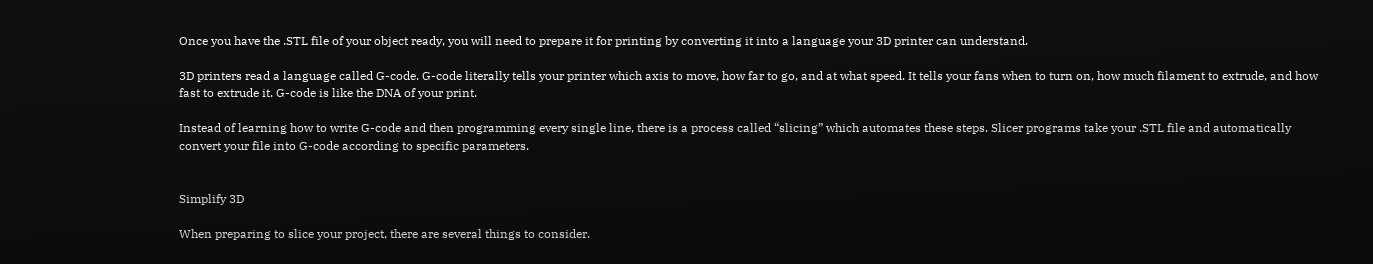Once you have the .STL file of your object ready, you will need to prepare it for printing by converting it into a language your 3D printer can understand.

3D printers read a language called G-code. G-code literally tells your printer which axis to move, how far to go, and at what speed. It tells your fans when to turn on, how much filament to extrude, and how fast to extrude it. G-code is like the DNA of your print.

Instead of learning how to write G-code and then programming every single line, there is a process called “slicing” which automates these steps. Slicer programs take your .STL file and automatically convert your file into G-code according to specific parameters.


Simplify 3D

When preparing to slice your project, there are several things to consider.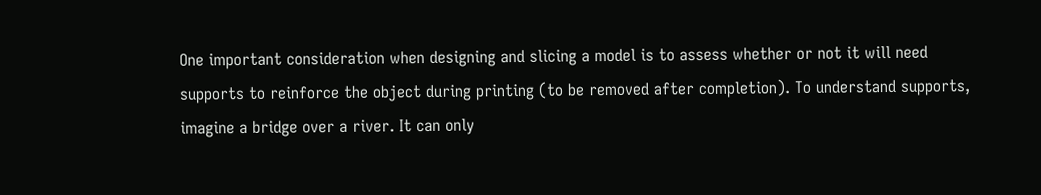One important consideration when designing and slicing a model is to assess whether or not it will need supports to reinforce the object during printing (to be removed after completion). To understand supports, imagine a bridge over a river. It can only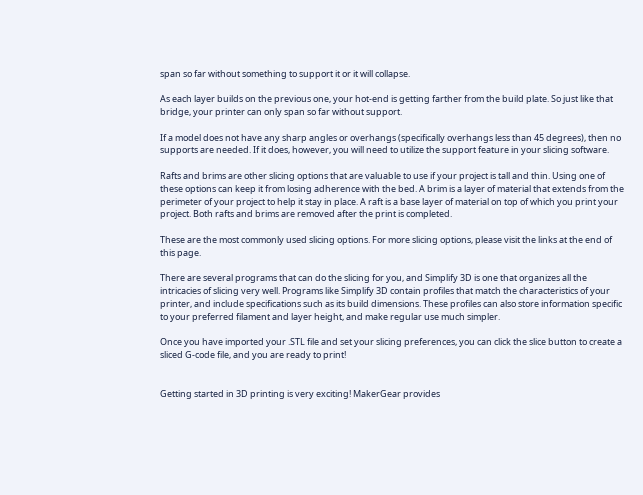span so far without something to support it or it will collapse.

As each layer builds on the previous one, your hot-end is getting farther from the build plate. So just like that bridge, your printer can only span so far without support.

If a model does not have any sharp angles or overhangs (specifically overhangs less than 45 degrees), then no supports are needed. If it does, however, you will need to utilize the support feature in your slicing software.

Rafts and brims are other slicing options that are valuable to use if your project is tall and thin. Using one of these options can keep it from losing adherence with the bed. A brim is a layer of material that extends from the perimeter of your project to help it stay in place. A raft is a base layer of material on top of which you print your project. Both rafts and brims are removed after the print is completed.

These are the most commonly used slicing options. For more slicing options, please visit the links at the end of this page.

There are several programs that can do the slicing for you, and Simplify 3D is one that organizes all the intricacies of slicing very well. Programs like Simplify 3D contain profiles that match the characteristics of your printer, and include specifications such as its build dimensions. These profiles can also store information specific to your preferred filament and layer height, and make regular use much simpler.

Once you have imported your .STL file and set your slicing preferences, you can click the slice button to create a sliced G-code file, and you are ready to print!


Getting started in 3D printing is very exciting! MakerGear provides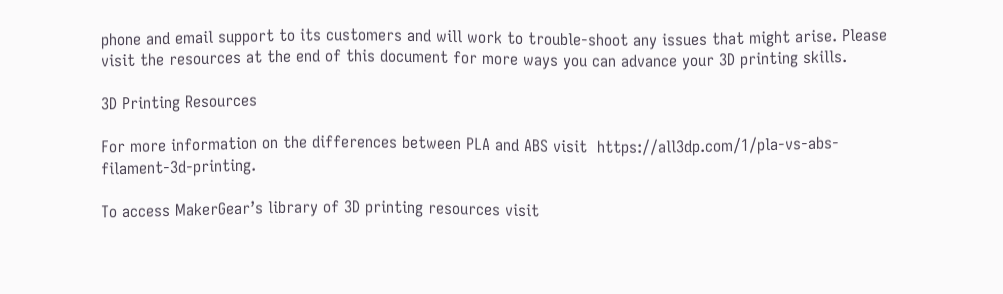phone and email support to its customers and will work to trouble-shoot any issues that might arise. Please visit the resources at the end of this document for more ways you can advance your 3D printing skills.

3D Printing Resources

For more information on the differences between PLA and ABS visit  https://all3dp.com/1/pla-vs-abs-filament-3d-printing.

To access MakerGear’s library of 3D printing resources visit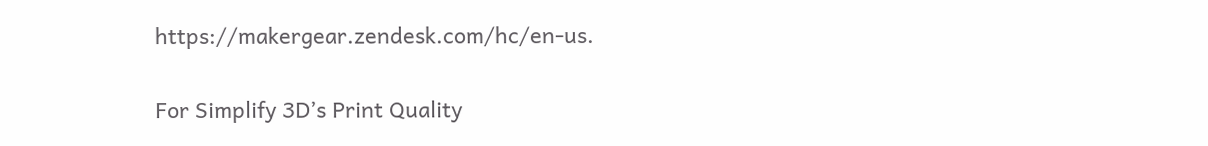https://makergear.zendesk.com/hc/en-us.

For Simplify 3D’s Print Quality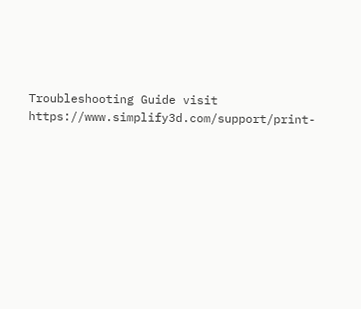Troubleshooting Guide visit https://www.simplify3d.com/support/print-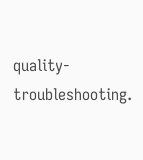quality-troubleshooting.